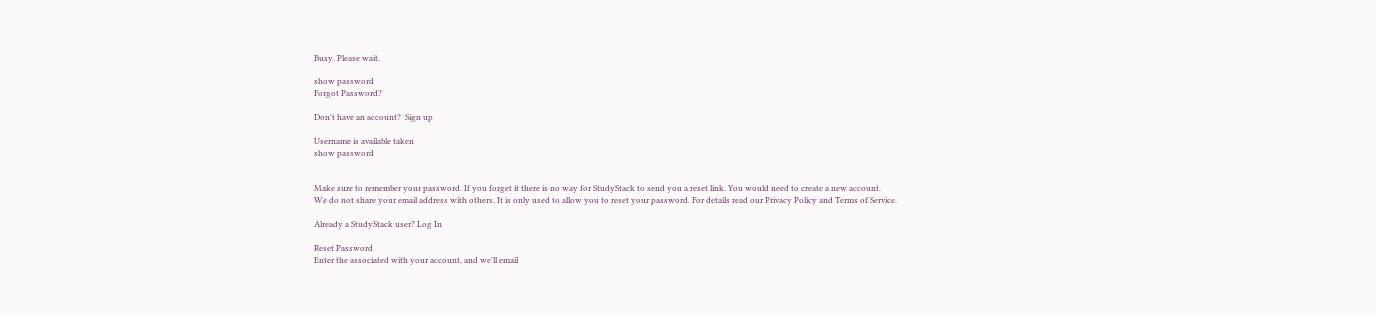Busy. Please wait.

show password
Forgot Password?

Don't have an account?  Sign up

Username is available taken
show password


Make sure to remember your password. If you forget it there is no way for StudyStack to send you a reset link. You would need to create a new account.
We do not share your email address with others. It is only used to allow you to reset your password. For details read our Privacy Policy and Terms of Service.

Already a StudyStack user? Log In

Reset Password
Enter the associated with your account, and we'll email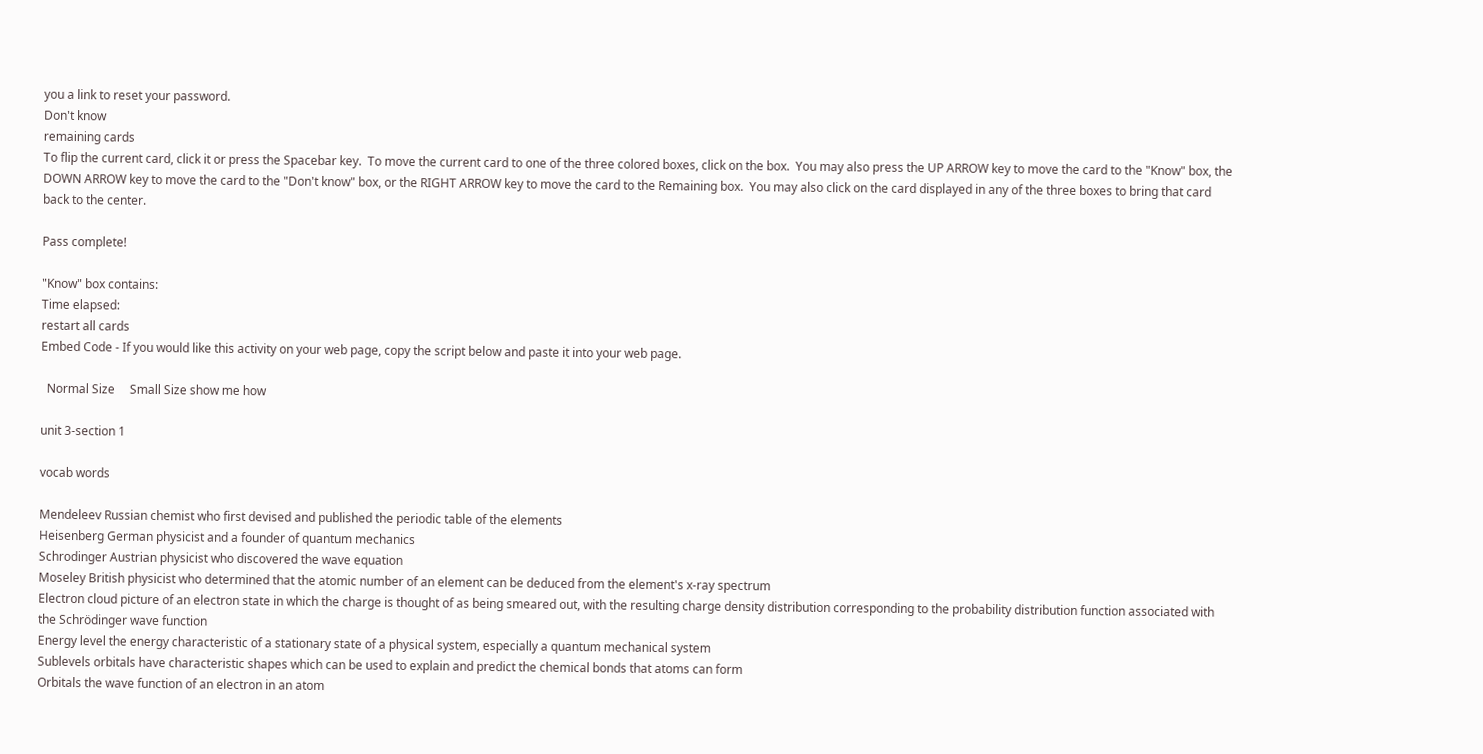you a link to reset your password.
Don't know
remaining cards
To flip the current card, click it or press the Spacebar key.  To move the current card to one of the three colored boxes, click on the box.  You may also press the UP ARROW key to move the card to the "Know" box, the DOWN ARROW key to move the card to the "Don't know" box, or the RIGHT ARROW key to move the card to the Remaining box.  You may also click on the card displayed in any of the three boxes to bring that card back to the center.

Pass complete!

"Know" box contains:
Time elapsed:
restart all cards
Embed Code - If you would like this activity on your web page, copy the script below and paste it into your web page.

  Normal Size     Small Size show me how

unit 3-section 1

vocab words

Mendeleev Russian chemist who first devised and published the periodic table of the elements
Heisenberg German physicist and a founder of quantum mechanics
Schrodinger Austrian physicist who discovered the wave equation
Moseley British physicist who determined that the atomic number of an element can be deduced from the element's x-ray spectrum
Electron cloud picture of an electron state in which the charge is thought of as being smeared out, with the resulting charge density distribution corresponding to the probability distribution function associated with the Schrödinger wave function
Energy level the energy characteristic of a stationary state of a physical system, especially a quantum mechanical system
Sublevels orbitals have characteristic shapes which can be used to explain and predict the chemical bonds that atoms can form
Orbitals the wave function of an electron in an atom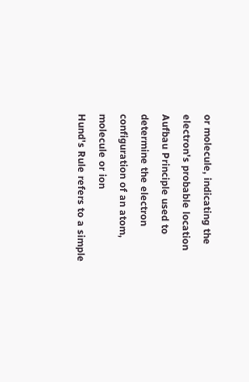or molecule, indicating the electron's probable location
Aufbau Principle used to determine the electron configuration of an atom, molecule or ion
Hund's Rule refers to a simple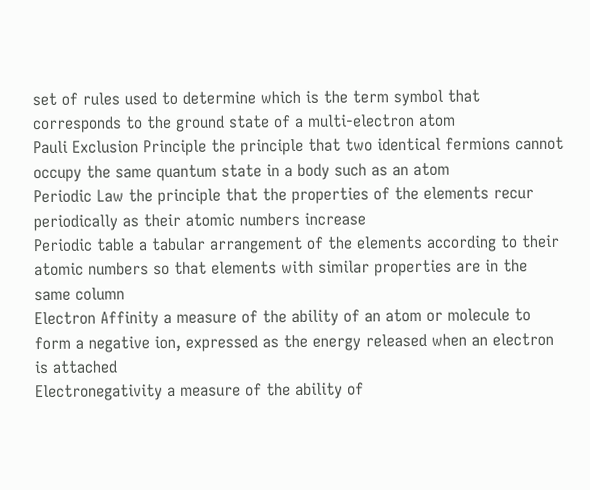set of rules used to determine which is the term symbol that corresponds to the ground state of a multi-electron atom
Pauli Exclusion Principle the principle that two identical fermions cannot occupy the same quantum state in a body such as an atom
Periodic Law the principle that the properties of the elements recur periodically as their atomic numbers increase
Periodic table a tabular arrangement of the elements according to their atomic numbers so that elements with similar properties are in the same column
Electron Affinity a measure of the ability of an atom or molecule to form a negative ion, expressed as the energy released when an electron is attached
Electronegativity a measure of the ability of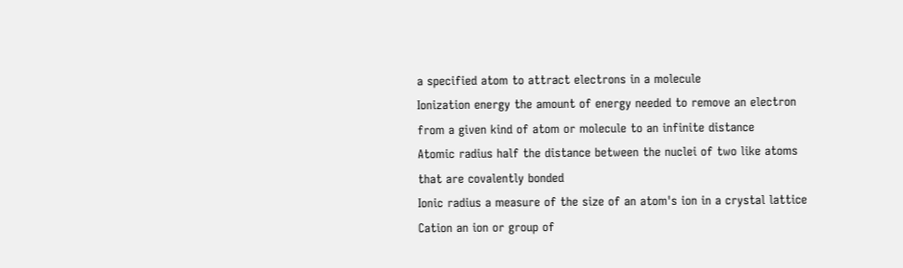a specified atom to attract electrons in a molecule
Ionization energy the amount of energy needed to remove an electron from a given kind of atom or molecule to an infinite distance
Atomic radius half the distance between the nuclei of two like atoms that are covalently bonded
Ionic radius a measure of the size of an atom's ion in a crystal lattice
Cation an ion or group of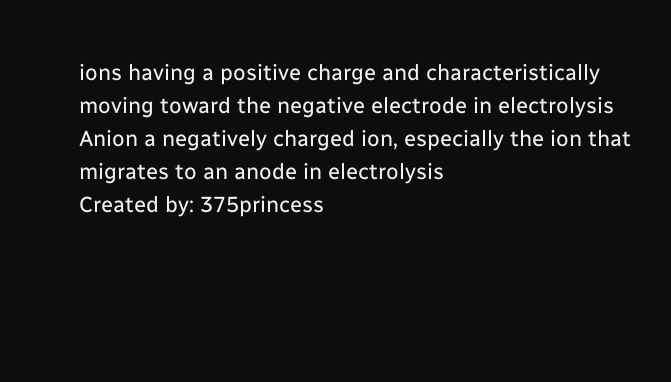ions having a positive charge and characteristically moving toward the negative electrode in electrolysis
Anion a negatively charged ion, especially the ion that migrates to an anode in electrolysis
Created by: 375princess